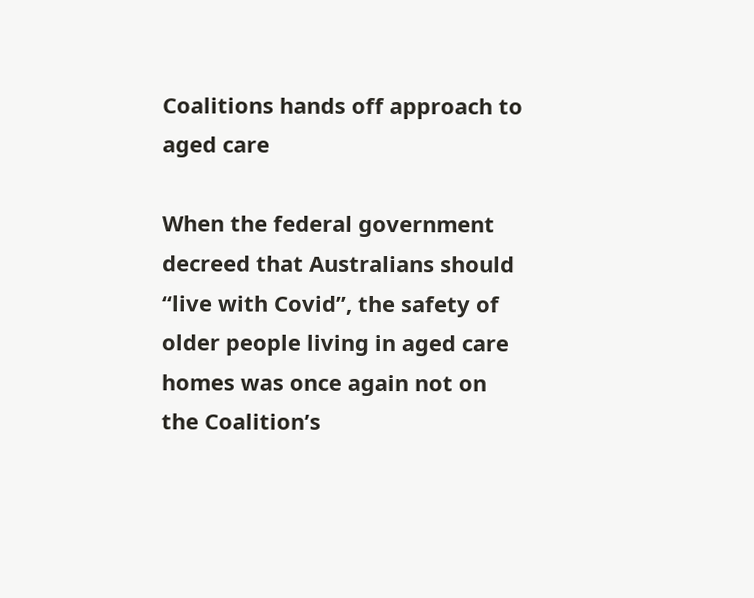Coalitions hands off approach to aged care

When the federal government decreed that Australians should “live with Covid”, the safety of older people living in aged care homes was once again not on the Coalition’s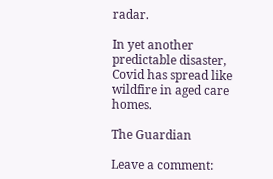radar.

In yet another predictable disaster, Covid has spread like wildfire in aged care homes.

The Guardian

Leave a comment: